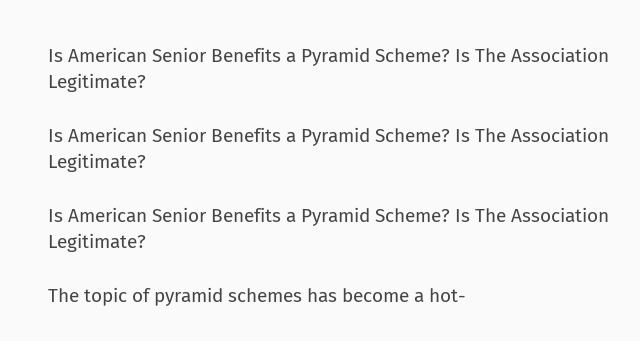Is American Senior Benefits a Pyramid Scheme? Is The Association Legitimate?

Is American Senior Benefits a Pyramid Scheme? Is The Association Legitimate?

Is American Senior Benefits a Pyramid Scheme? Is The Association Legitimate?

The topic of pyramid schemes has become a hot-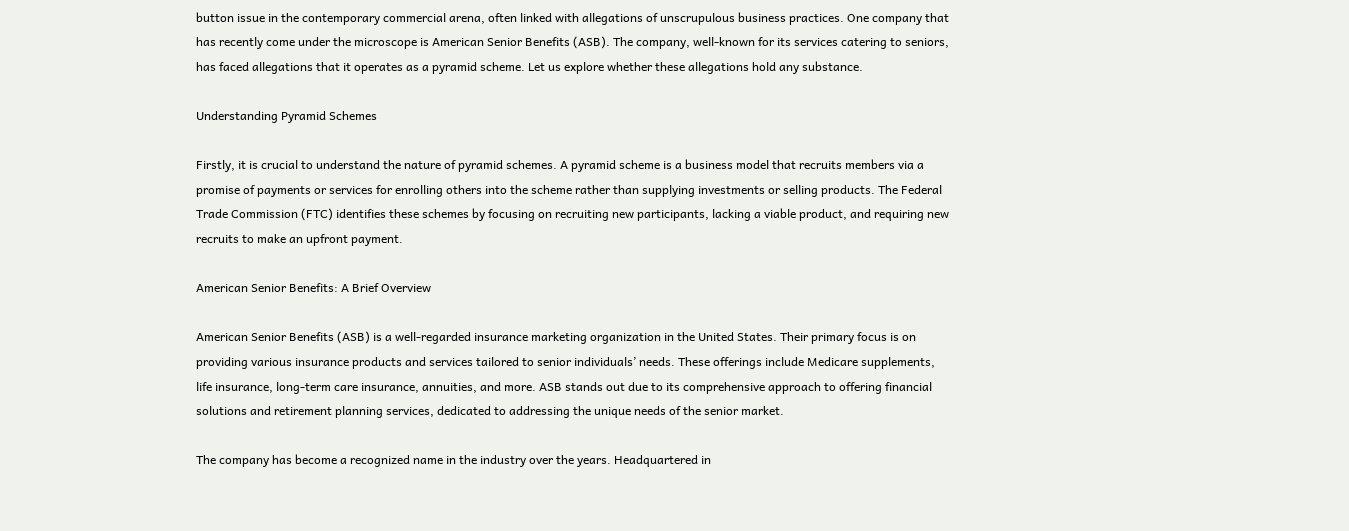button issue in the contemporary commercial arena, often linked with allegations of unscrupulous business practices. One company that has recently come under the microscope is American Senior Benefits (ASB). The company, well-known for its services catering to seniors, has faced allegations that it operates as a pyramid scheme. Let us explore whether these allegations hold any substance.

Understanding Pyramid Schemes

Firstly, it is crucial to understand the nature of pyramid schemes. A pyramid scheme is a business model that recruits members via a promise of payments or services for enrolling others into the scheme rather than supplying investments or selling products. The Federal Trade Commission (FTC) identifies these schemes by focusing on recruiting new participants, lacking a viable product, and requiring new recruits to make an upfront payment.

American Senior Benefits: A Brief Overview

American Senior Benefits (ASB) is a well-regarded insurance marketing organization in the United States. Their primary focus is on providing various insurance products and services tailored to senior individuals’ needs. These offerings include Medicare supplements, life insurance, long-term care insurance, annuities, and more. ASB stands out due to its comprehensive approach to offering financial solutions and retirement planning services, dedicated to addressing the unique needs of the senior market.

The company has become a recognized name in the industry over the years. Headquartered in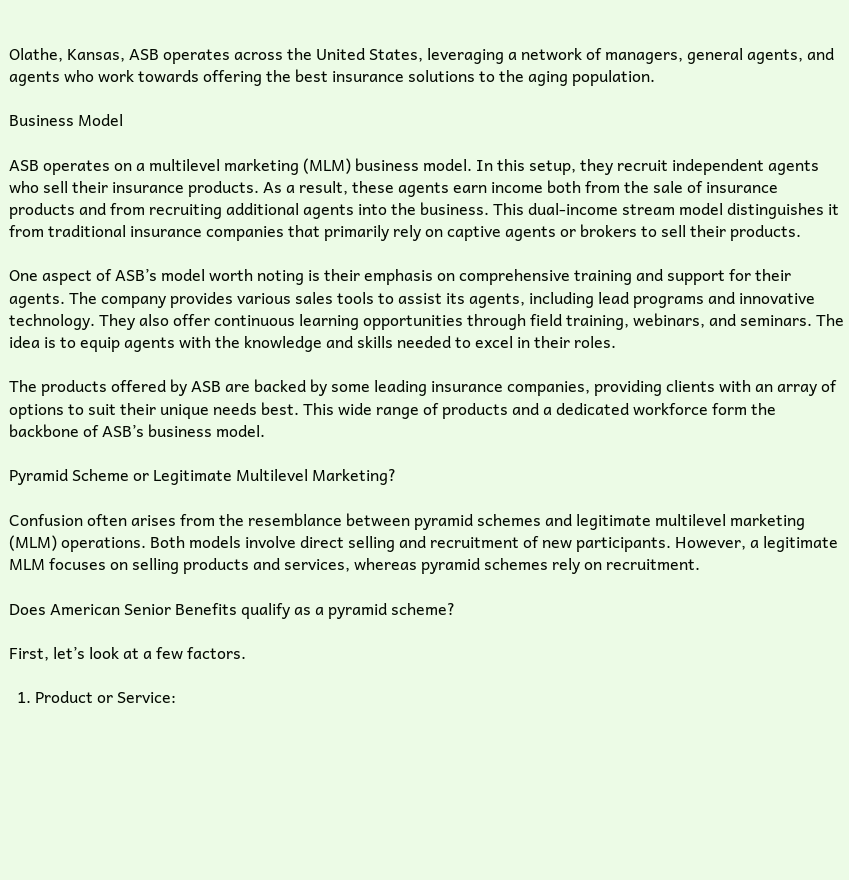Olathe, Kansas, ASB operates across the United States, leveraging a network of managers, general agents, and agents who work towards offering the best insurance solutions to the aging population.

Business Model

ASB operates on a multilevel marketing (MLM) business model. In this setup, they recruit independent agents who sell their insurance products. As a result, these agents earn income both from the sale of insurance products and from recruiting additional agents into the business. This dual-income stream model distinguishes it from traditional insurance companies that primarily rely on captive agents or brokers to sell their products.

One aspect of ASB’s model worth noting is their emphasis on comprehensive training and support for their agents. The company provides various sales tools to assist its agents, including lead programs and innovative technology. They also offer continuous learning opportunities through field training, webinars, and seminars. The idea is to equip agents with the knowledge and skills needed to excel in their roles.

The products offered by ASB are backed by some leading insurance companies, providing clients with an array of options to suit their unique needs best. This wide range of products and a dedicated workforce form the backbone of ASB’s business model.

Pyramid Scheme or Legitimate Multilevel Marketing?

Confusion often arises from the resemblance between pyramid schemes and legitimate multilevel marketing (MLM) operations. Both models involve direct selling and recruitment of new participants. However, a legitimate MLM focuses on selling products and services, whereas pyramid schemes rely on recruitment.

Does American Senior Benefits qualify as a pyramid scheme?

First, let’s look at a few factors.

  1. Product or Service: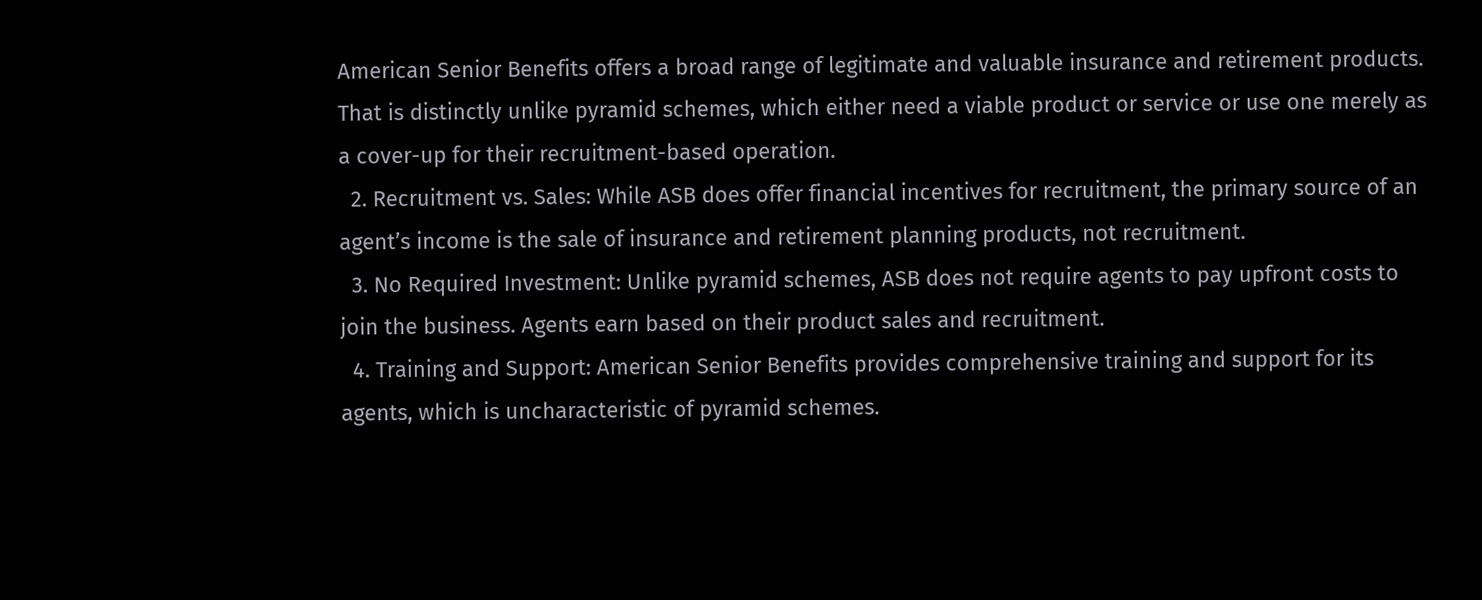American Senior Benefits offers a broad range of legitimate and valuable insurance and retirement products. That is distinctly unlike pyramid schemes, which either need a viable product or service or use one merely as a cover-up for their recruitment-based operation.
  2. Recruitment vs. Sales: While ASB does offer financial incentives for recruitment, the primary source of an agent’s income is the sale of insurance and retirement planning products, not recruitment.
  3. No Required Investment: Unlike pyramid schemes, ASB does not require agents to pay upfront costs to join the business. Agents earn based on their product sales and recruitment.
  4. Training and Support: American Senior Benefits provides comprehensive training and support for its agents, which is uncharacteristic of pyramid schemes.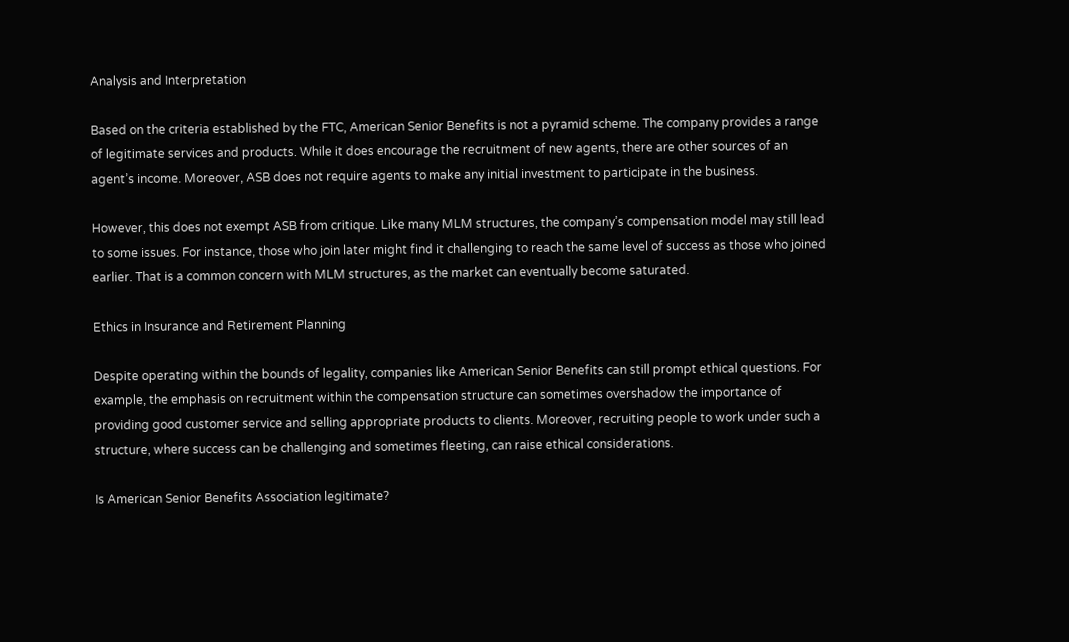Analysis and Interpretation

Based on the criteria established by the FTC, American Senior Benefits is not a pyramid scheme. The company provides a range of legitimate services and products. While it does encourage the recruitment of new agents, there are other sources of an agent’s income. Moreover, ASB does not require agents to make any initial investment to participate in the business.

However, this does not exempt ASB from critique. Like many MLM structures, the company’s compensation model may still lead to some issues. For instance, those who join later might find it challenging to reach the same level of success as those who joined earlier. That is a common concern with MLM structures, as the market can eventually become saturated.

Ethics in Insurance and Retirement Planning

Despite operating within the bounds of legality, companies like American Senior Benefits can still prompt ethical questions. For example, the emphasis on recruitment within the compensation structure can sometimes overshadow the importance of providing good customer service and selling appropriate products to clients. Moreover, recruiting people to work under such a structure, where success can be challenging and sometimes fleeting, can raise ethical considerations.

Is American Senior Benefits Association legitimate?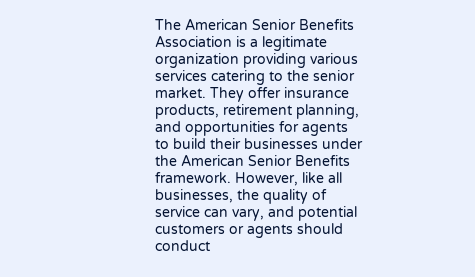The American Senior Benefits Association is a legitimate organization providing various services catering to the senior market. They offer insurance products, retirement planning, and opportunities for agents to build their businesses under the American Senior Benefits framework. However, like all businesses, the quality of service can vary, and potential customers or agents should conduct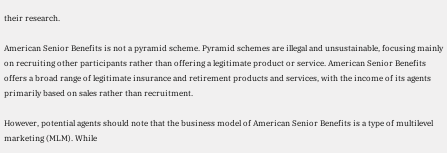their research.

American Senior Benefits is not a pyramid scheme. Pyramid schemes are illegal and unsustainable, focusing mainly on recruiting other participants rather than offering a legitimate product or service. American Senior Benefits offers a broad range of legitimate insurance and retirement products and services, with the income of its agents primarily based on sales rather than recruitment.

However, potential agents should note that the business model of American Senior Benefits is a type of multilevel marketing (MLM). While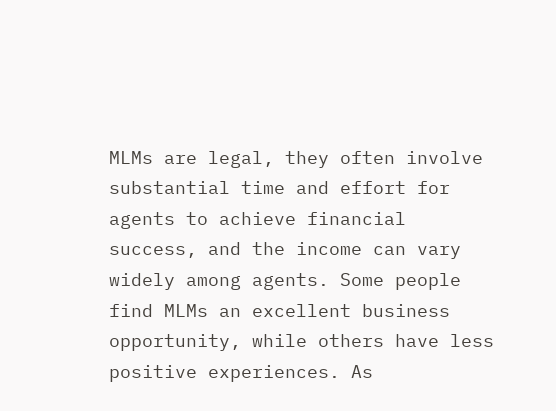MLMs are legal, they often involve substantial time and effort for agents to achieve financial success, and the income can vary widely among agents. Some people find MLMs an excellent business opportunity, while others have less positive experiences. As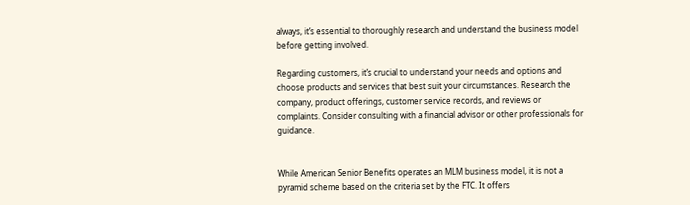always, it’s essential to thoroughly research and understand the business model before getting involved.

Regarding customers, it’s crucial to understand your needs and options and choose products and services that best suit your circumstances. Research the company, product offerings, customer service records, and reviews or complaints. Consider consulting with a financial advisor or other professionals for guidance.


While American Senior Benefits operates an MLM business model, it is not a pyramid scheme based on the criteria set by the FTC. It offers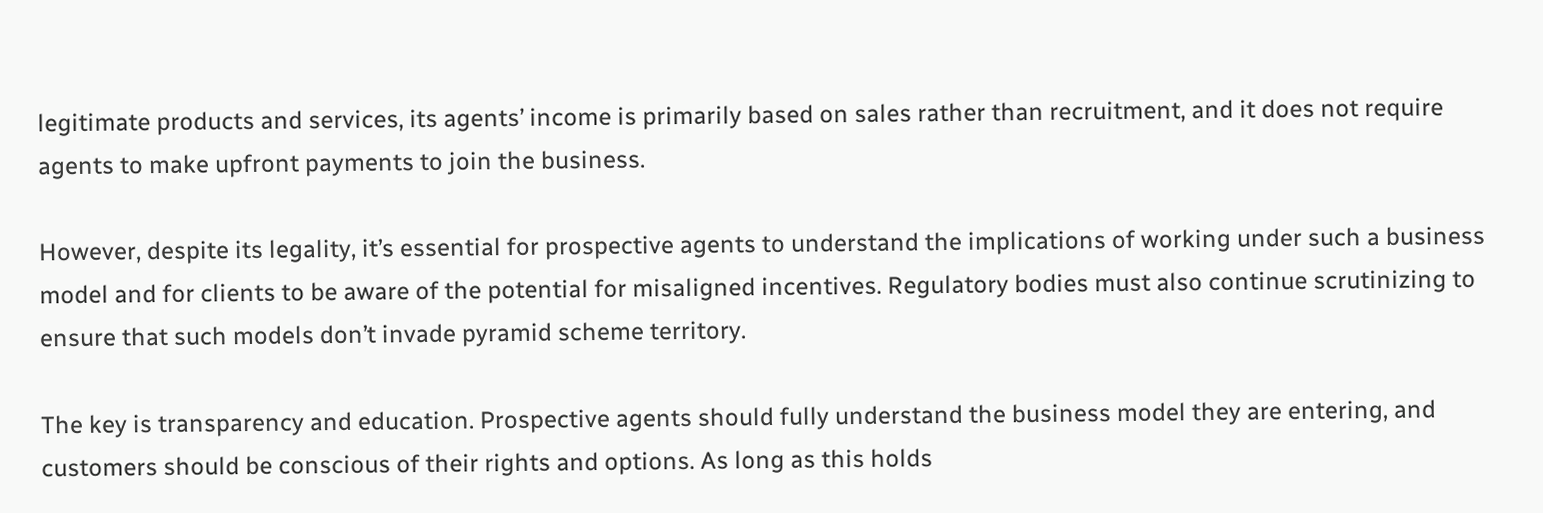legitimate products and services, its agents’ income is primarily based on sales rather than recruitment, and it does not require agents to make upfront payments to join the business.

However, despite its legality, it’s essential for prospective agents to understand the implications of working under such a business model and for clients to be aware of the potential for misaligned incentives. Regulatory bodies must also continue scrutinizing to ensure that such models don’t invade pyramid scheme territory.

The key is transparency and education. Prospective agents should fully understand the business model they are entering, and customers should be conscious of their rights and options. As long as this holds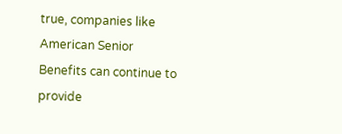true, companies like American Senior Benefits can continue to provide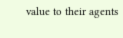value to their agents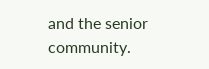and the senior community.